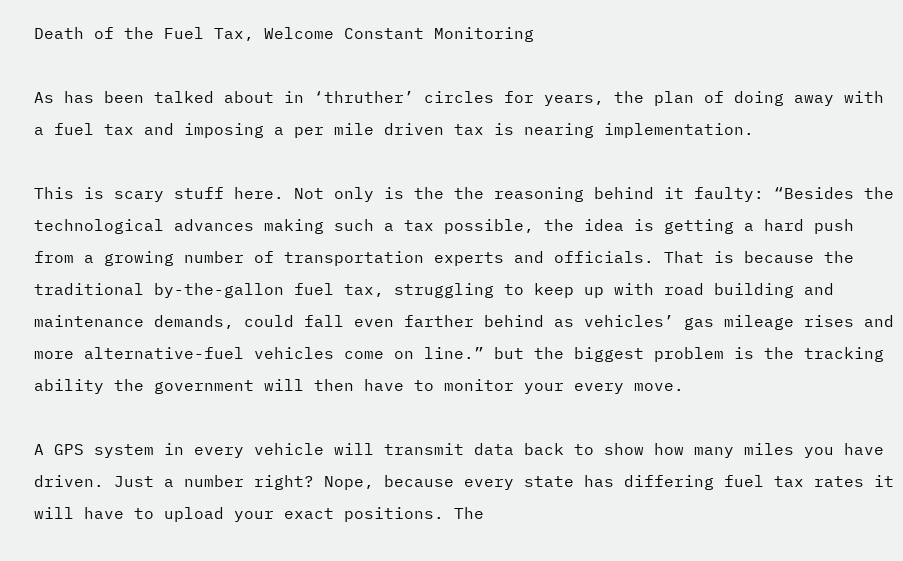Death of the Fuel Tax, Welcome Constant Monitoring

As has been talked about in ‘thruther’ circles for years, the plan of doing away with a fuel tax and imposing a per mile driven tax is nearing implementation.

This is scary stuff here. Not only is the the reasoning behind it faulty: “Besides the technological advances making such a tax possible, the idea is getting a hard push from a growing number of transportation experts and officials. That is because the traditional by-the-gallon fuel tax, struggling to keep up with road building and maintenance demands, could fall even farther behind as vehicles’ gas mileage rises and more alternative-fuel vehicles come on line.” but the biggest problem is the tracking ability the government will then have to monitor your every move.

A GPS system in every vehicle will transmit data back to show how many miles you have driven. Just a number right? Nope, because every state has differing fuel tax rates it will have to upload your exact positions. The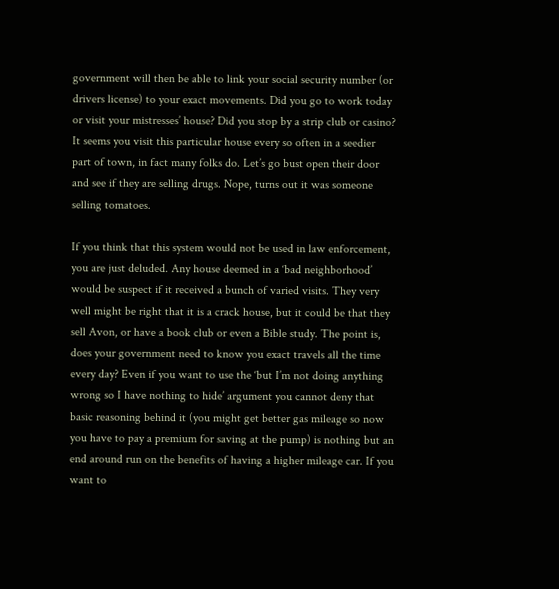government will then be able to link your social security number (or drivers license) to your exact movements. Did you go to work today or visit your mistresses’ house? Did you stop by a strip club or casino? It seems you visit this particular house every so often in a seedier part of town, in fact many folks do. Let’s go bust open their door and see if they are selling drugs. Nope, turns out it was someone selling tomatoes.

If you think that this system would not be used in law enforcement, you are just deluded. Any house deemed in a ‘bad neighborhood’ would be suspect if it received a bunch of varied visits. They very well might be right that it is a crack house, but it could be that they sell Avon, or have a book club or even a Bible study. The point is, does your government need to know you exact travels all the time every day? Even if you want to use the ‘but I’m not doing anything wrong so I have nothing to hide’ argument you cannot deny that basic reasoning behind it (you might get better gas mileage so now you have to pay a premium for saving at the pump) is nothing but an end around run on the benefits of having a higher mileage car. If you want to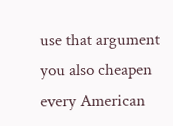use that argument you also cheapen every American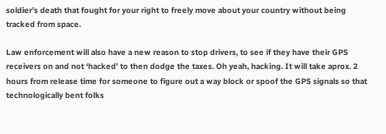soldier’s death that fought for your right to freely move about your country without being tracked from space.

Law enforcement will also have a new reason to stop drivers, to see if they have their GPS receivers on and not ‘hacked’ to then dodge the taxes. Oh yeah, hacking. It will take aprox. 2 hours from release time for someone to figure out a way block or spoof the GPS signals so that technologically bent folks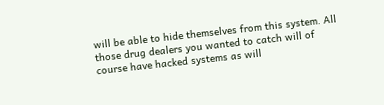will be able to hide themselves from this system. All those drug dealers you wanted to catch will of course have hacked systems as will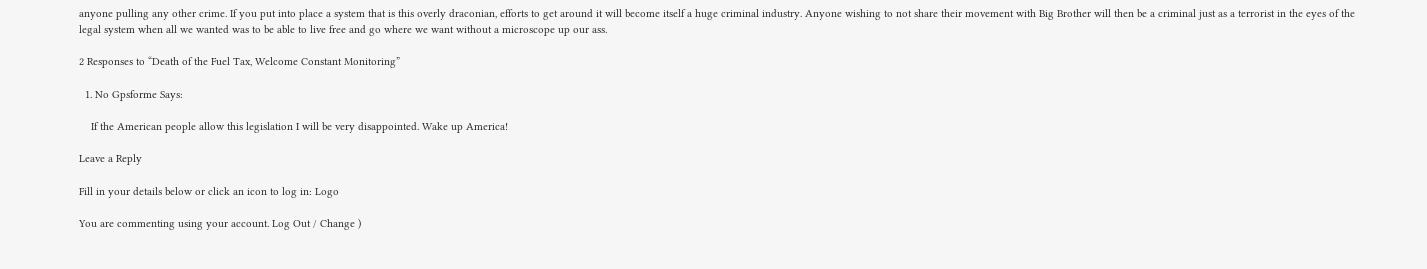anyone pulling any other crime. If you put into place a system that is this overly draconian, efforts to get around it will become itself a huge criminal industry. Anyone wishing to not share their movement with Big Brother will then be a criminal just as a terrorist in the eyes of the legal system when all we wanted was to be able to live free and go where we want without a microscope up our ass.

2 Responses to “Death of the Fuel Tax, Welcome Constant Monitoring”

  1. No Gpsforme Says:

    If the American people allow this legislation I will be very disappointed. Wake up America!

Leave a Reply

Fill in your details below or click an icon to log in: Logo

You are commenting using your account. Log Out / Change )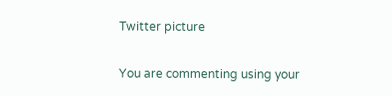Twitter picture

You are commenting using your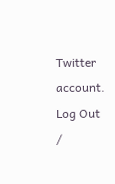Twitter account. Log Out /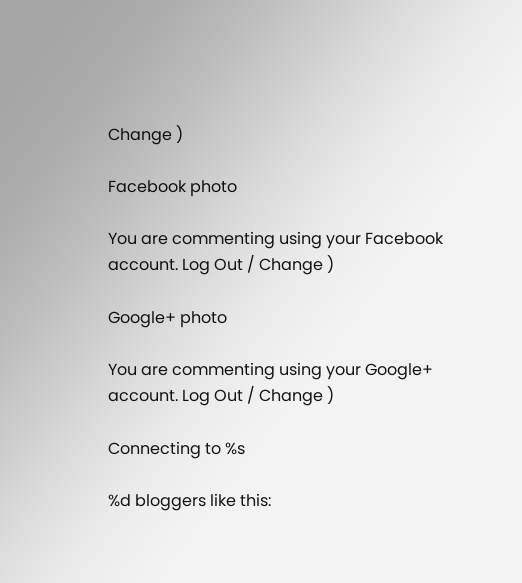Change )

Facebook photo

You are commenting using your Facebook account. Log Out / Change )

Google+ photo

You are commenting using your Google+ account. Log Out / Change )

Connecting to %s

%d bloggers like this: